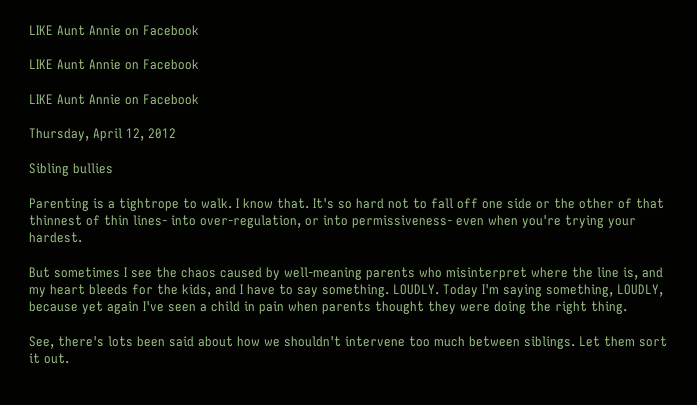LIKE Aunt Annie on Facebook

LIKE Aunt Annie on Facebook

LIKE Aunt Annie on Facebook

Thursday, April 12, 2012

Sibling bullies

Parenting is a tightrope to walk. I know that. It's so hard not to fall off one side or the other of that thinnest of thin lines- into over-regulation, or into permissiveness- even when you're trying your hardest.

But sometimes I see the chaos caused by well-meaning parents who misinterpret where the line is, and my heart bleeds for the kids, and I have to say something. LOUDLY. Today I'm saying something, LOUDLY, because yet again I've seen a child in pain when parents thought they were doing the right thing.

See, there's lots been said about how we shouldn't intervene too much between siblings. Let them sort it out.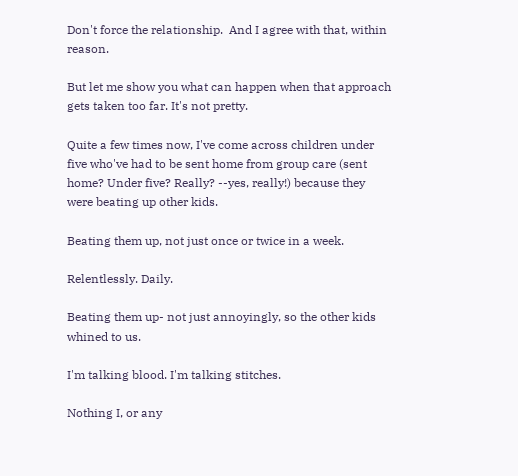Don't force the relationship.  And I agree with that, within reason.

But let me show you what can happen when that approach gets taken too far. It's not pretty.

Quite a few times now, I've come across children under five who've had to be sent home from group care (sent home? Under five? Really? --yes, really!) because they were beating up other kids.

Beating them up, not just once or twice in a week.

Relentlessly. Daily.

Beating them up- not just annoyingly, so the other kids whined to us.

I'm talking blood. I'm talking stitches.

Nothing I, or any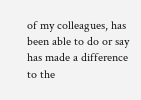of my colleagues, has been able to do or say has made a difference to the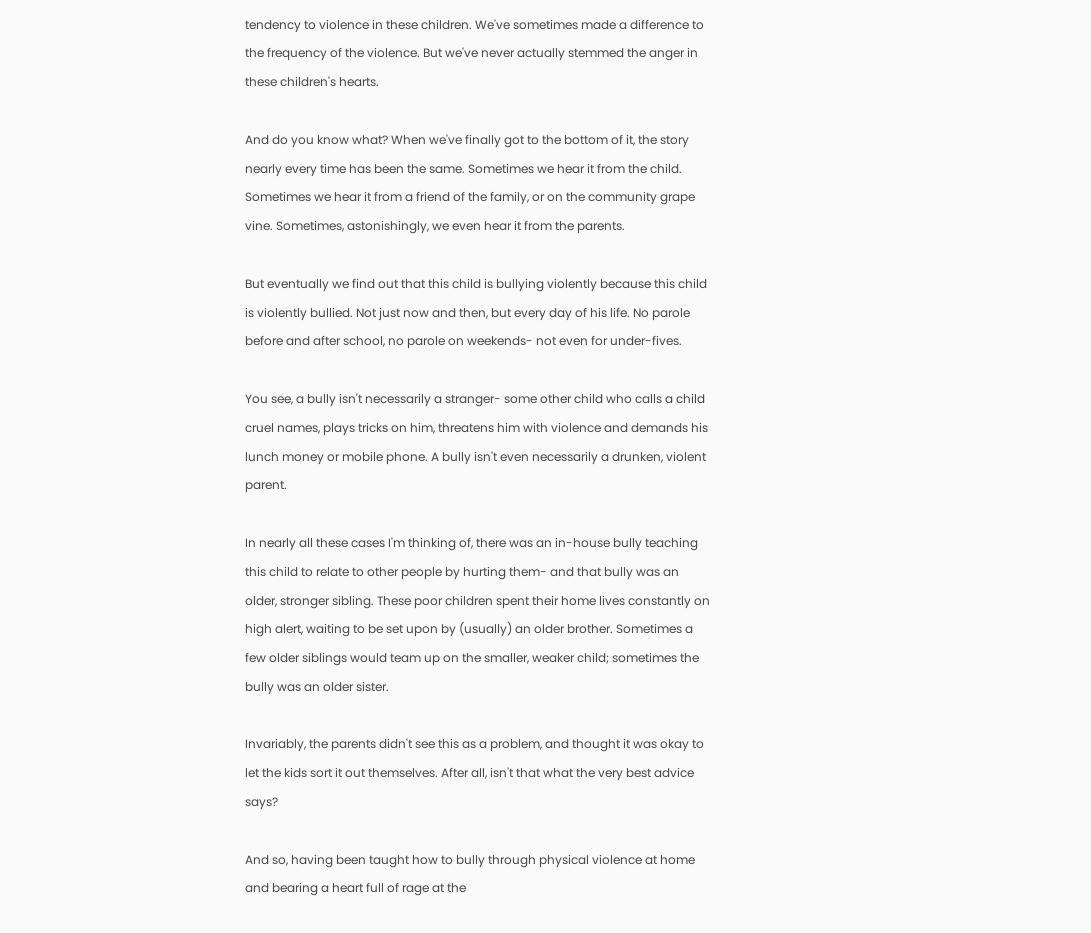tendency to violence in these children. We've sometimes made a difference to the frequency of the violence. But we've never actually stemmed the anger in these children's hearts.

And do you know what? When we've finally got to the bottom of it, the story nearly every time has been the same. Sometimes we hear it from the child. Sometimes we hear it from a friend of the family, or on the community grape vine. Sometimes, astonishingly, we even hear it from the parents.

But eventually we find out that this child is bullying violently because this child is violently bullied. Not just now and then, but every day of his life. No parole before and after school, no parole on weekends- not even for under-fives.

You see, a bully isn't necessarily a stranger- some other child who calls a child cruel names, plays tricks on him, threatens him with violence and demands his lunch money or mobile phone. A bully isn't even necessarily a drunken, violent parent.

In nearly all these cases I'm thinking of, there was an in-house bully teaching this child to relate to other people by hurting them- and that bully was an older, stronger sibling. These poor children spent their home lives constantly on high alert, waiting to be set upon by (usually) an older brother. Sometimes a few older siblings would team up on the smaller, weaker child; sometimes the bully was an older sister.

Invariably, the parents didn't see this as a problem, and thought it was okay to let the kids sort it out themselves. After all, isn't that what the very best advice says?

And so, having been taught how to bully through physical violence at home and bearing a heart full of rage at the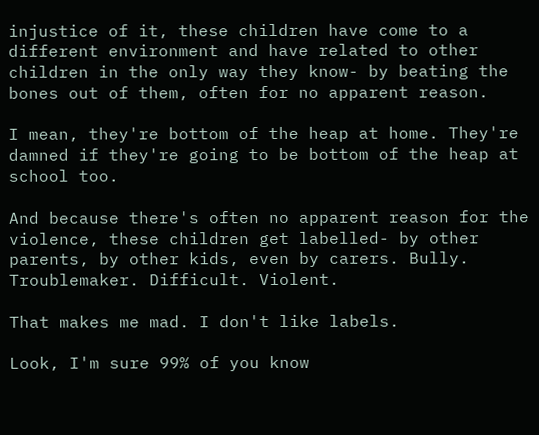injustice of it, these children have come to a different environment and have related to other children in the only way they know- by beating the bones out of them, often for no apparent reason.

I mean, they're bottom of the heap at home. They're damned if they're going to be bottom of the heap at school too.

And because there's often no apparent reason for the violence, these children get labelled- by other parents, by other kids, even by carers. Bully. Troublemaker. Difficult. Violent.

That makes me mad. I don't like labels.

Look, I'm sure 99% of you know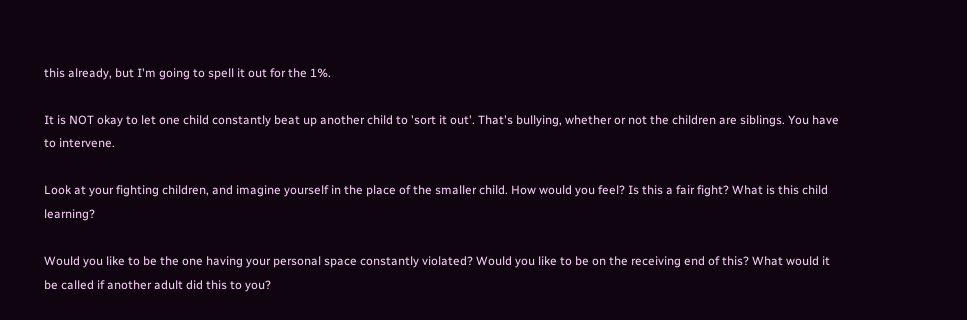this already, but I'm going to spell it out for the 1%.

It is NOT okay to let one child constantly beat up another child to 'sort it out'. That's bullying, whether or not the children are siblings. You have to intervene.

Look at your fighting children, and imagine yourself in the place of the smaller child. How would you feel? Is this a fair fight? What is this child learning?

Would you like to be the one having your personal space constantly violated? Would you like to be on the receiving end of this? What would it be called if another adult did this to you?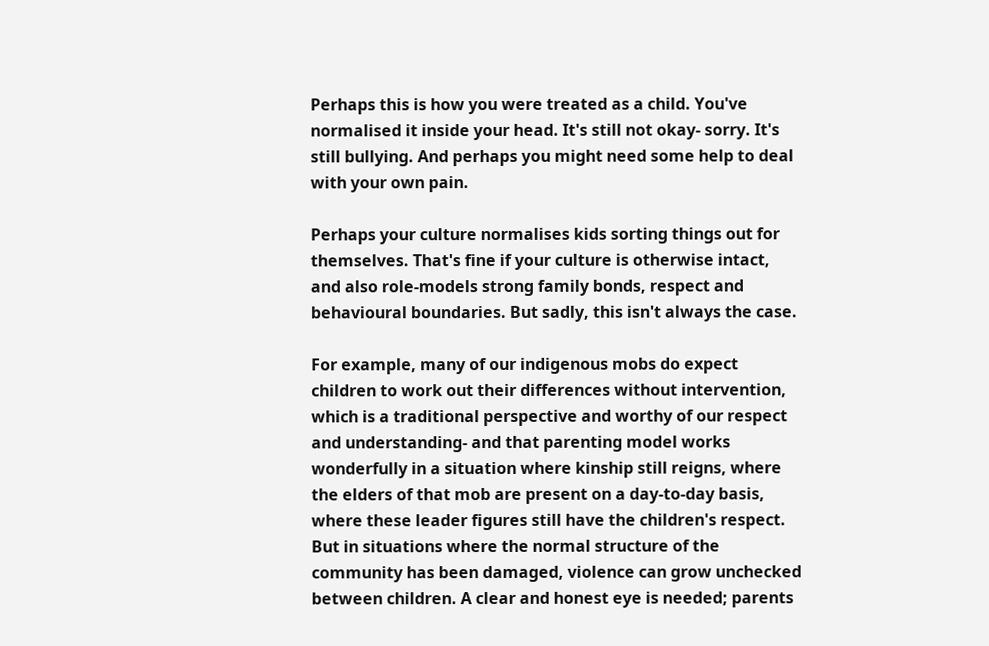Perhaps this is how you were treated as a child. You've normalised it inside your head. It's still not okay- sorry. It's still bullying. And perhaps you might need some help to deal with your own pain.

Perhaps your culture normalises kids sorting things out for themselves. That's fine if your culture is otherwise intact, and also role-models strong family bonds, respect and behavioural boundaries. But sadly, this isn't always the case.

For example, many of our indigenous mobs do expect children to work out their differences without intervention, which is a traditional perspective and worthy of our respect and understanding- and that parenting model works wonderfully in a situation where kinship still reigns, where the elders of that mob are present on a day-to-day basis, where these leader figures still have the children's respect. But in situations where the normal structure of the community has been damaged, violence can grow unchecked between children. A clear and honest eye is needed; parents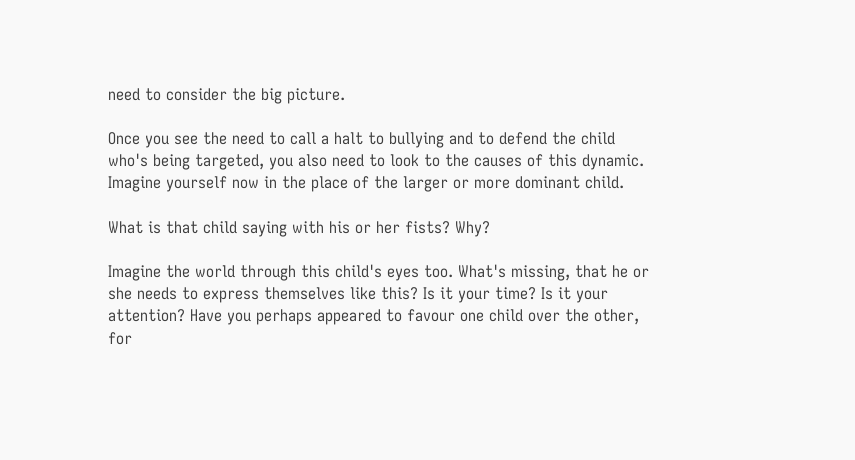need to consider the big picture.

Once you see the need to call a halt to bullying and to defend the child who's being targeted, you also need to look to the causes of this dynamic. Imagine yourself now in the place of the larger or more dominant child.

What is that child saying with his or her fists? Why?

Imagine the world through this child's eyes too. What's missing, that he or she needs to express themselves like this? Is it your time? Is it your attention? Have you perhaps appeared to favour one child over the other, for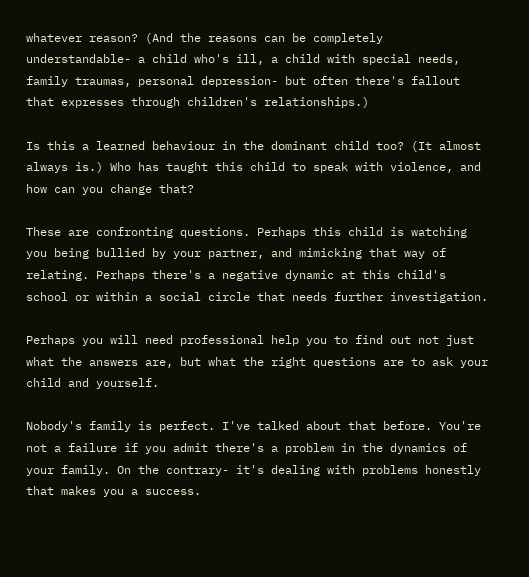whatever reason? (And the reasons can be completely understandable- a child who's ill, a child with special needs, family traumas, personal depression- but often there's fallout that expresses through children's relationships.)

Is this a learned behaviour in the dominant child too? (It almost always is.) Who has taught this child to speak with violence, and how can you change that?

These are confronting questions. Perhaps this child is watching you being bullied by your partner, and mimicking that way of relating. Perhaps there's a negative dynamic at this child's school or within a social circle that needs further investigation.

Perhaps you will need professional help you to find out not just what the answers are, but what the right questions are to ask your child and yourself.

Nobody's family is perfect. I've talked about that before. You're not a failure if you admit there's a problem in the dynamics of your family. On the contrary- it's dealing with problems honestly that makes you a success.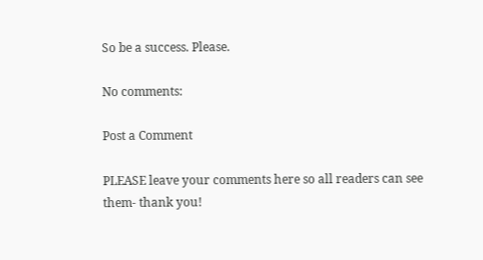So be a success. Please.

No comments:

Post a Comment

PLEASE leave your comments here so all readers can see them- thank you!